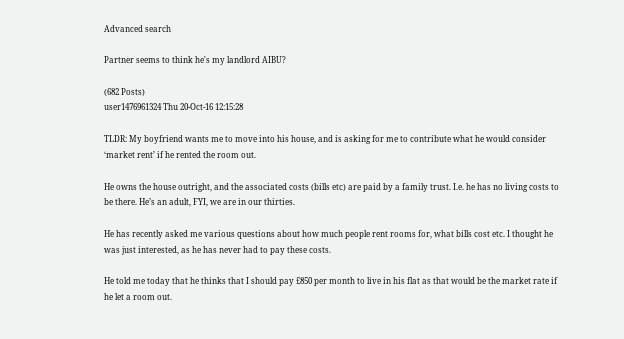Advanced search

Partner seems to think he's my landlord AIBU?

(682 Posts)
user1476961324 Thu 20-Oct-16 12:15:28

TLDR: My boyfriend wants me to move into his house, and is asking for me to contribute what he would consider ‘market rent’ if he rented the room out.

He owns the house outright, and the associated costs (bills etc) are paid by a family trust. I.e. he has no living costs to be there. He’s an adult, FYI, we are in our thirties.

He has recently asked me various questions about how much people rent rooms for, what bills cost etc. I thought he was just interested, as he has never had to pay these costs.

He told me today that he thinks that I should pay £850 per month to live in his flat as that would be the market rate if he let a room out.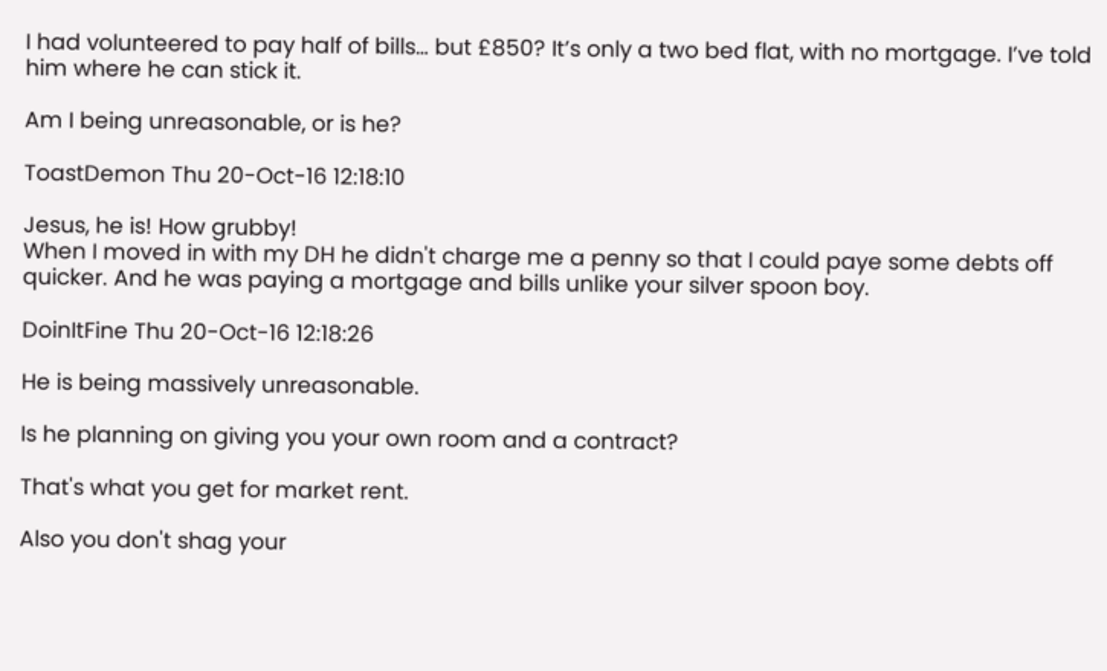I had volunteered to pay half of bills… but £850? It’s only a two bed flat, with no mortgage. I’ve told him where he can stick it.

Am I being unreasonable, or is he?

ToastDemon Thu 20-Oct-16 12:18:10

Jesus, he is! How grubby!
When I moved in with my DH he didn't charge me a penny so that I could paye some debts off quicker. And he was paying a mortgage and bills unlike your silver spoon boy.

DoinItFine Thu 20-Oct-16 12:18:26

He is being massively unreasonable.

Is he planning on giving you your own room and a contract?

That's what you get for market rent.

Also you don't shag your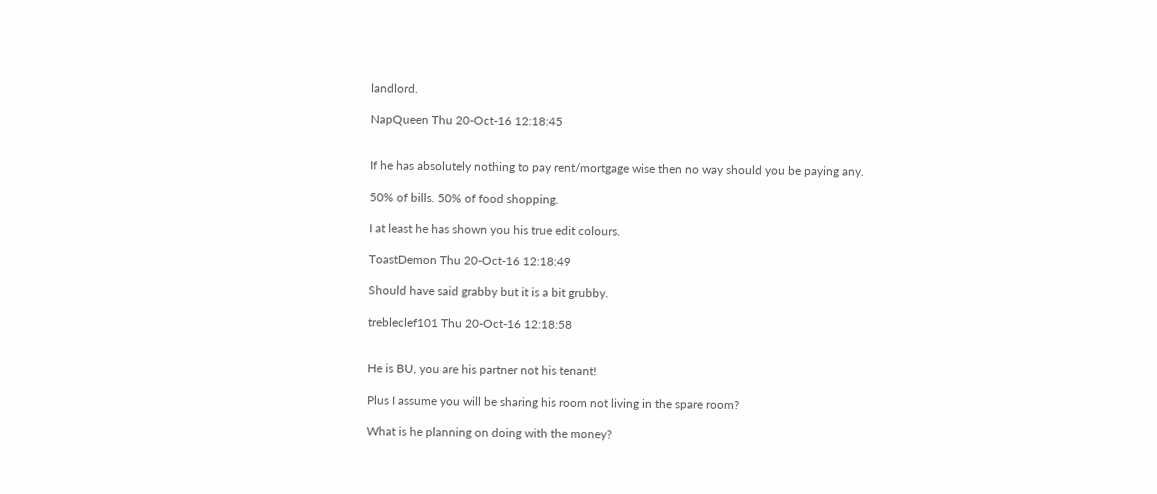landlord.

NapQueen Thu 20-Oct-16 12:18:45


If he has absolutely nothing to pay rent/mortgage wise then no way should you be paying any.

50% of bills. 50% of food shopping.

I at least he has shown you his true edit colours.

ToastDemon Thu 20-Oct-16 12:18:49

Should have said grabby but it is a bit grubby.

trebleclef101 Thu 20-Oct-16 12:18:58


He is BU, you are his partner not his tenant!

Plus I assume you will be sharing his room not living in the spare room?

What is he planning on doing with the money?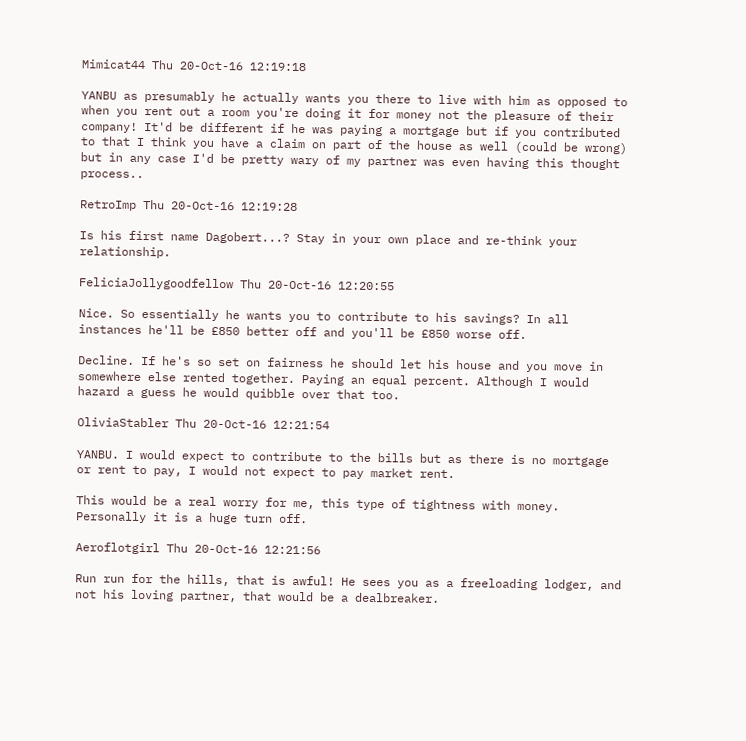Mimicat44 Thu 20-Oct-16 12:19:18

YANBU as presumably he actually wants you there to live with him as opposed to when you rent out a room you're doing it for money not the pleasure of their company! It'd be different if he was paying a mortgage but if you contributed to that I think you have a claim on part of the house as well (could be wrong) but in any case I'd be pretty wary of my partner was even having this thought process..

RetroImp Thu 20-Oct-16 12:19:28

Is his first name Dagobert...? Stay in your own place and re-think your relationship.

FeliciaJollygoodfellow Thu 20-Oct-16 12:20:55

Nice. So essentially he wants you to contribute to his savings? In all instances he'll be £850 better off and you'll be £850 worse off.

Decline. If he's so set on fairness he should let his house and you move in somewhere else rented together. Paying an equal percent. Although I would hazard a guess he would quibble over that too.

OliviaStabler Thu 20-Oct-16 12:21:54

YANBU. I would expect to contribute to the bills but as there is no mortgage or rent to pay, I would not expect to pay market rent.

This would be a real worry for me, this type of tightness with money. Personally it is a huge turn off.

Aeroflotgirl Thu 20-Oct-16 12:21:56

Run run for the hills, that is awful! He sees you as a freeloading lodger, and not his loving partner, that would be a dealbreaker.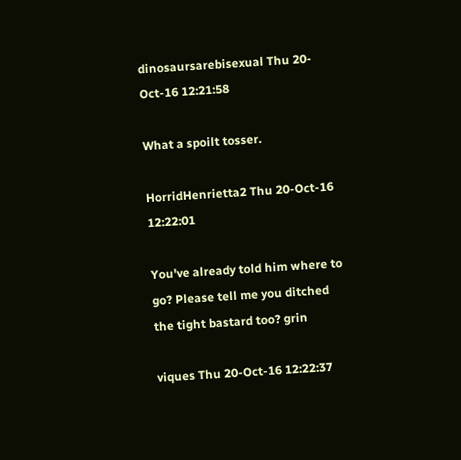dinosaursarebisexual Thu 20-Oct-16 12:21:58

What a spoilt tosser.

HorridHenrietta2 Thu 20-Oct-16 12:22:01

You've already told him where to go? Please tell me you ditched the tight bastard too? grin

viques Thu 20-Oct-16 12:22:37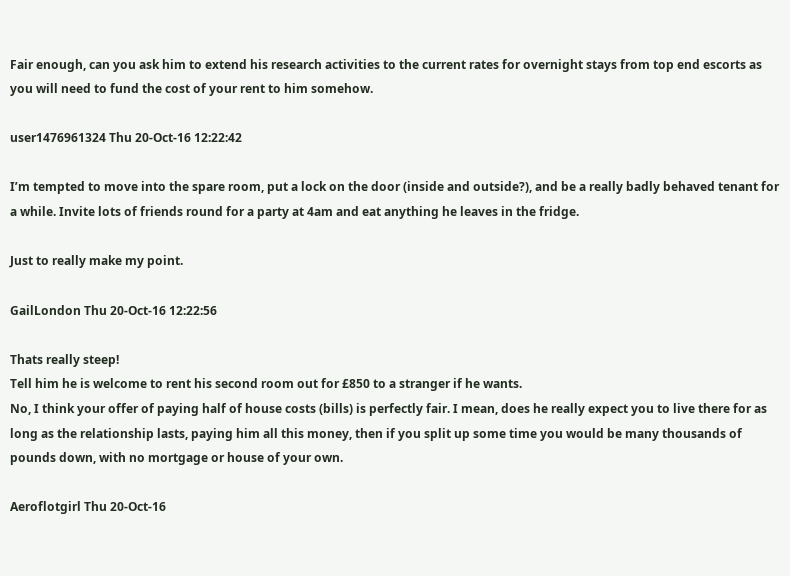Fair enough, can you ask him to extend his research activities to the current rates for overnight stays from top end escorts as you will need to fund the cost of your rent to him somehow.

user1476961324 Thu 20-Oct-16 12:22:42

I’m tempted to move into the spare room, put a lock on the door (inside and outside?), and be a really badly behaved tenant for a while. Invite lots of friends round for a party at 4am and eat anything he leaves in the fridge.

Just to really make my point.

GailLondon Thu 20-Oct-16 12:22:56

Thats really steep!
Tell him he is welcome to rent his second room out for £850 to a stranger if he wants.
No, I think your offer of paying half of house costs (bills) is perfectly fair. I mean, does he really expect you to live there for as long as the relationship lasts, paying him all this money, then if you split up some time you would be many thousands of pounds down, with no mortgage or house of your own.

Aeroflotgirl Thu 20-Oct-16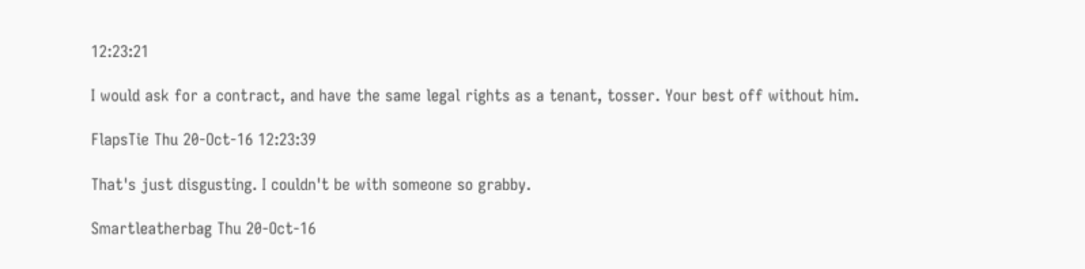12:23:21

I would ask for a contract, and have the same legal rights as a tenant, tosser. Your best off without him.

FlapsTie Thu 20-Oct-16 12:23:39

That's just disgusting. I couldn't be with someone so grabby.

Smartleatherbag Thu 20-Oct-16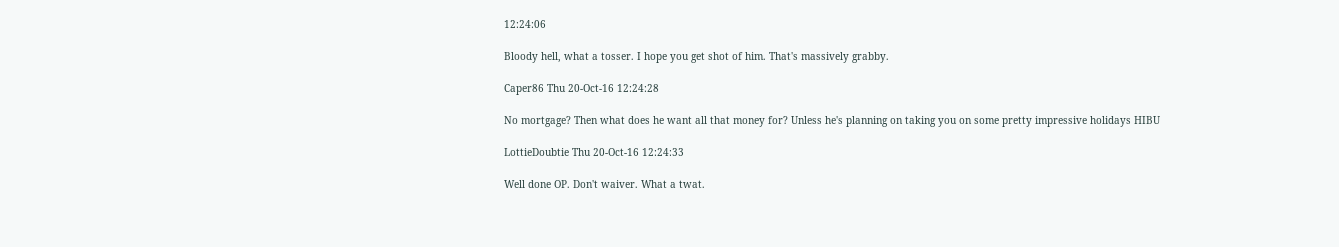12:24:06

Bloody hell, what a tosser. I hope you get shot of him. That's massively grabby.

Caper86 Thu 20-Oct-16 12:24:28

No mortgage? Then what does he want all that money for? Unless he's planning on taking you on some pretty impressive holidays HIBU

LottieDoubtie Thu 20-Oct-16 12:24:33

Well done OP. Don't waiver. What a twat.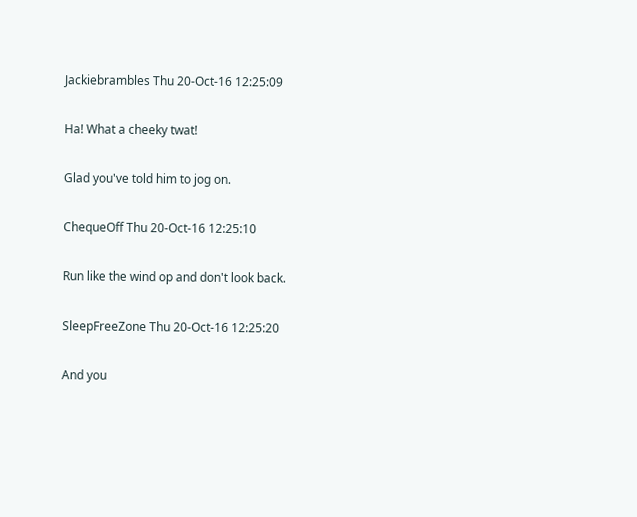Jackiebrambles Thu 20-Oct-16 12:25:09

Ha! What a cheeky twat!

Glad you've told him to jog on.

ChequeOff Thu 20-Oct-16 12:25:10

Run like the wind op and don't look back.

SleepFreeZone Thu 20-Oct-16 12:25:20

And you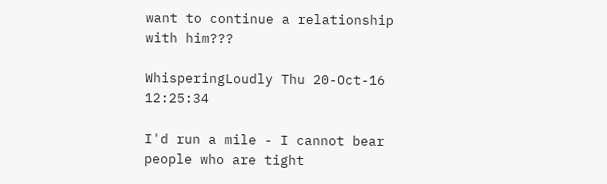want to continue a relationship with him???

WhisperingLoudly Thu 20-Oct-16 12:25:34

I'd run a mile - I cannot bear people who are tight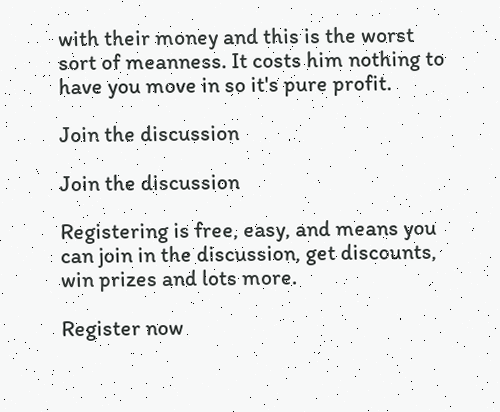with their money and this is the worst sort of meanness. It costs him nothing to have you move in so it's pure profit.

Join the discussion

Join the discussion

Registering is free, easy, and means you can join in the discussion, get discounts, win prizes and lots more.

Register now